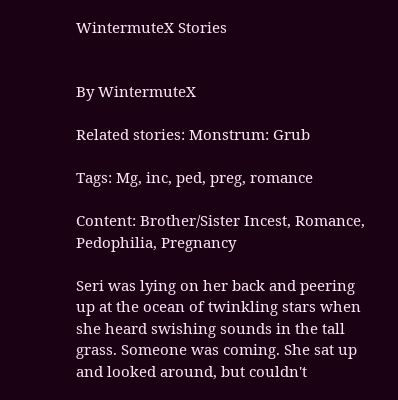WintermuteX Stories


By WintermuteX

Related stories: Monstrum: Grub

Tags: Mg, inc, ped, preg, romance

Content: Brother/Sister Incest, Romance, Pedophilia, Pregnancy

Seri was lying on her back and peering up at the ocean of twinkling stars when she heard swishing sounds in the tall grass. Someone was coming. She sat up and looked around, but couldn't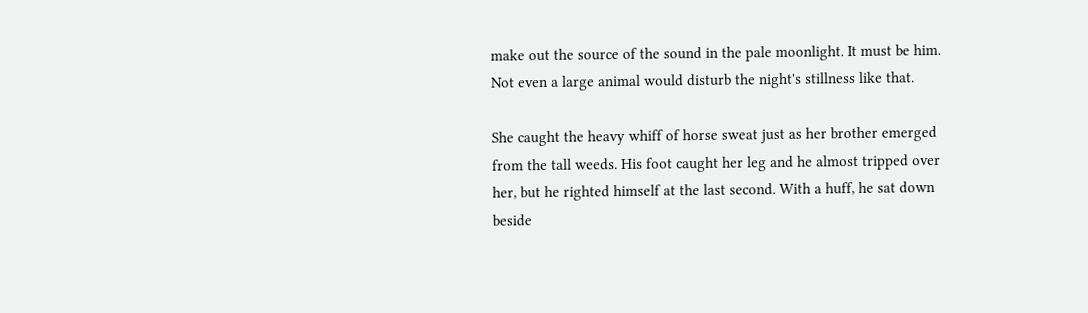make out the source of the sound in the pale moonlight. It must be him. Not even a large animal would disturb the night's stillness like that.

She caught the heavy whiff of horse sweat just as her brother emerged from the tall weeds. His foot caught her leg and he almost tripped over her, but he righted himself at the last second. With a huff, he sat down beside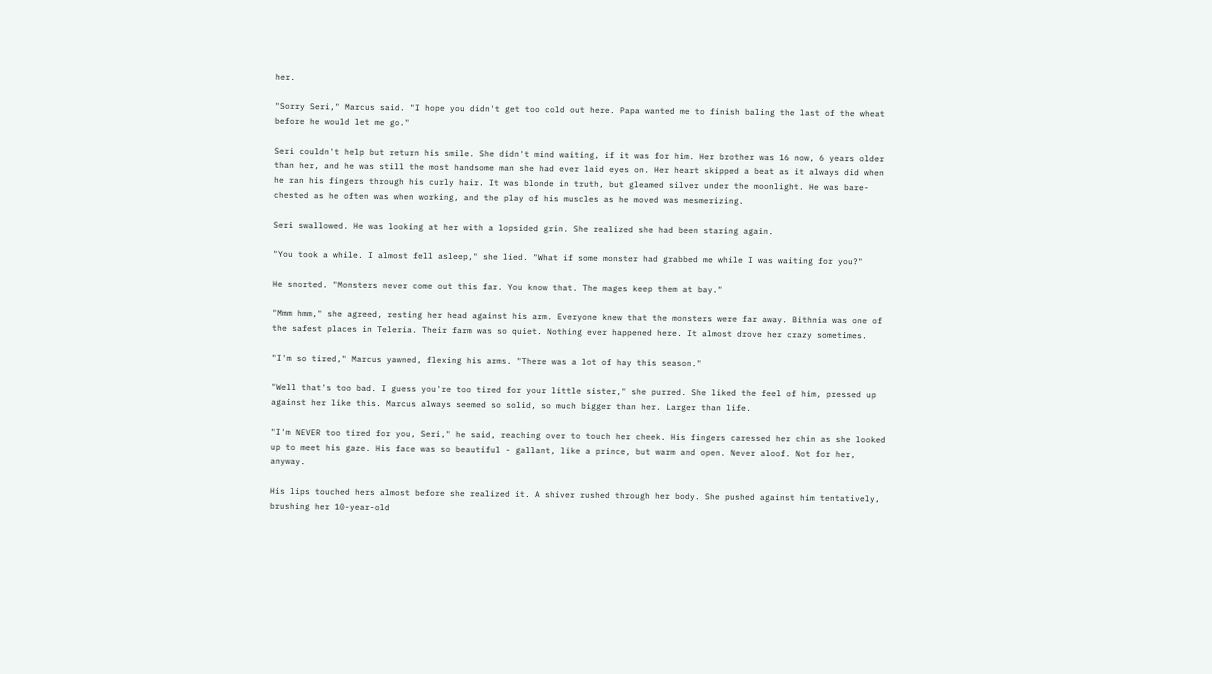her.

"Sorry Seri," Marcus said. "I hope you didn't get too cold out here. Papa wanted me to finish baling the last of the wheat before he would let me go."

Seri couldn't help but return his smile. She didn't mind waiting, if it was for him. Her brother was 16 now, 6 years older than her, and he was still the most handsome man she had ever laid eyes on. Her heart skipped a beat as it always did when he ran his fingers through his curly hair. It was blonde in truth, but gleamed silver under the moonlight. He was bare-chested as he often was when working, and the play of his muscles as he moved was mesmerizing.

Seri swallowed. He was looking at her with a lopsided grin. She realized she had been staring again.

"You took a while. I almost fell asleep," she lied. "What if some monster had grabbed me while I was waiting for you?"

He snorted. "Monsters never come out this far. You know that. The mages keep them at bay."

"Mmm hmm," she agreed, resting her head against his arm. Everyone knew that the monsters were far away. Bithnia was one of the safest places in Teleria. Their farm was so quiet. Nothing ever happened here. It almost drove her crazy sometimes.

"I'm so tired," Marcus yawned, flexing his arms. "There was a lot of hay this season."

"Well that's too bad. I guess you're too tired for your little sister," she purred. She liked the feel of him, pressed up against her like this. Marcus always seemed so solid, so much bigger than her. Larger than life.

"I'm NEVER too tired for you, Seri," he said, reaching over to touch her cheek. His fingers caressed her chin as she looked up to meet his gaze. His face was so beautiful - gallant, like a prince, but warm and open. Never aloof. Not for her, anyway.

His lips touched hers almost before she realized it. A shiver rushed through her body. She pushed against him tentatively, brushing her 10-year-old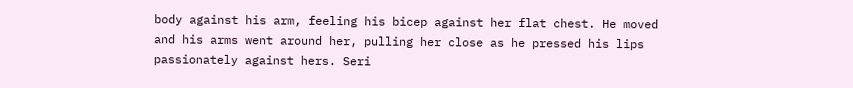body against his arm, feeling his bicep against her flat chest. He moved and his arms went around her, pulling her close as he pressed his lips passionately against hers. Seri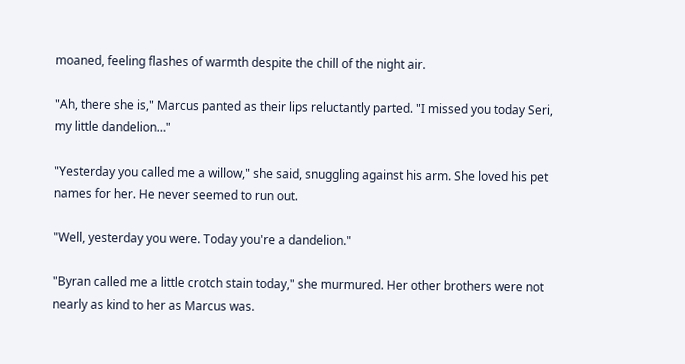moaned, feeling flashes of warmth despite the chill of the night air.

"Ah, there she is," Marcus panted as their lips reluctantly parted. "I missed you today Seri, my little dandelion…"

"Yesterday you called me a willow," she said, snuggling against his arm. She loved his pet names for her. He never seemed to run out.

"Well, yesterday you were. Today you're a dandelion."

"Byran called me a little crotch stain today," she murmured. Her other brothers were not nearly as kind to her as Marcus was.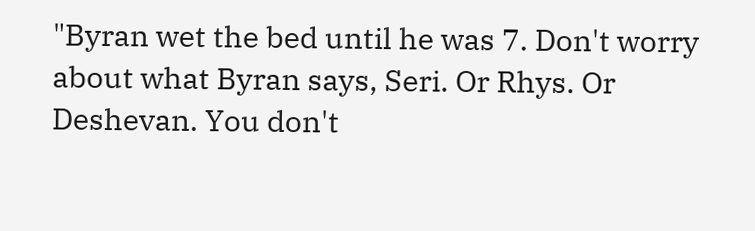"Byran wet the bed until he was 7. Don't worry about what Byran says, Seri. Or Rhys. Or Deshevan. You don't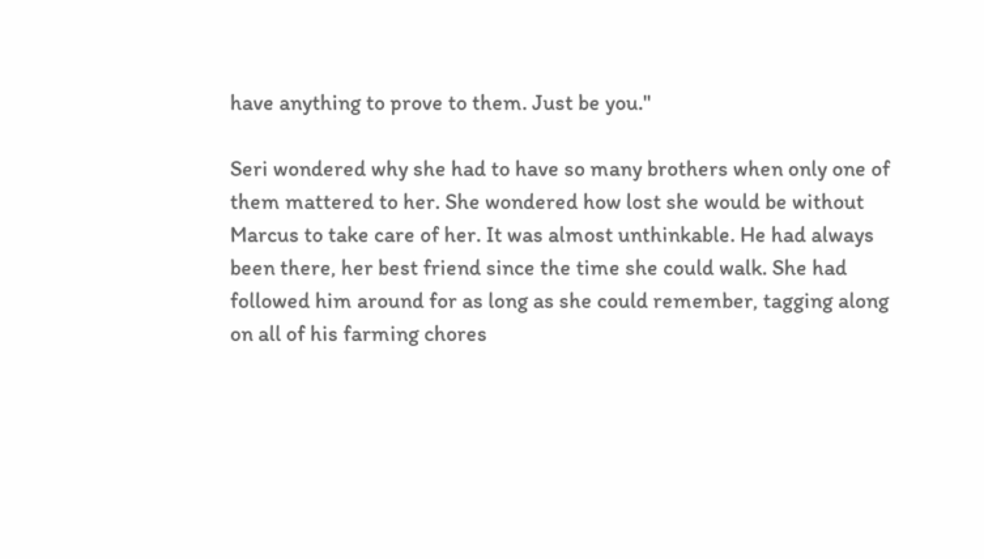have anything to prove to them. Just be you."

Seri wondered why she had to have so many brothers when only one of them mattered to her. She wondered how lost she would be without Marcus to take care of her. It was almost unthinkable. He had always been there, her best friend since the time she could walk. She had followed him around for as long as she could remember, tagging along on all of his farming chores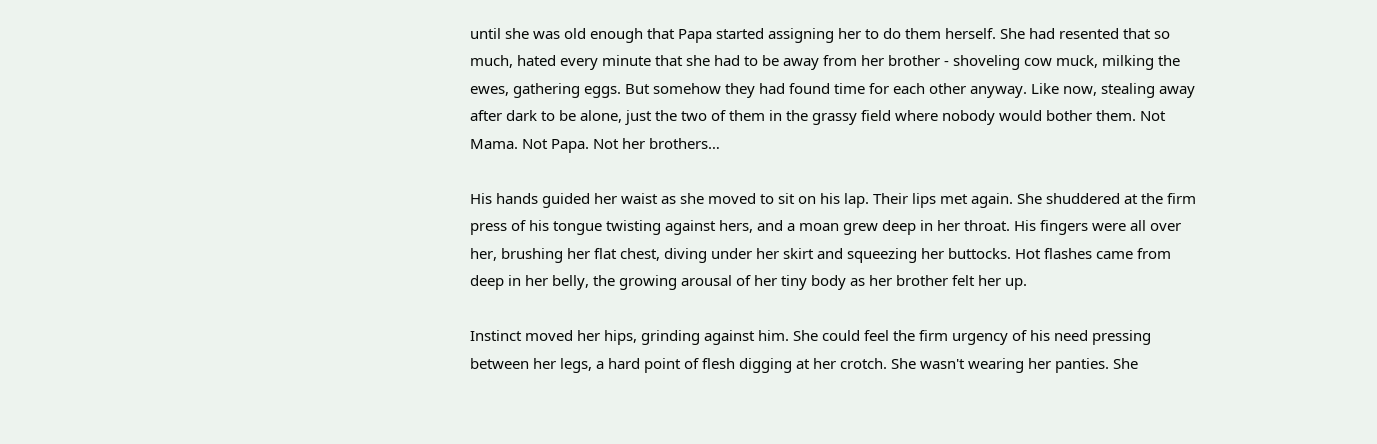until she was old enough that Papa started assigning her to do them herself. She had resented that so much, hated every minute that she had to be away from her brother - shoveling cow muck, milking the ewes, gathering eggs. But somehow they had found time for each other anyway. Like now, stealing away after dark to be alone, just the two of them in the grassy field where nobody would bother them. Not Mama. Not Papa. Not her brothers…

His hands guided her waist as she moved to sit on his lap. Their lips met again. She shuddered at the firm press of his tongue twisting against hers, and a moan grew deep in her throat. His fingers were all over her, brushing her flat chest, diving under her skirt and squeezing her buttocks. Hot flashes came from deep in her belly, the growing arousal of her tiny body as her brother felt her up.

Instinct moved her hips, grinding against him. She could feel the firm urgency of his need pressing between her legs, a hard point of flesh digging at her crotch. She wasn't wearing her panties. She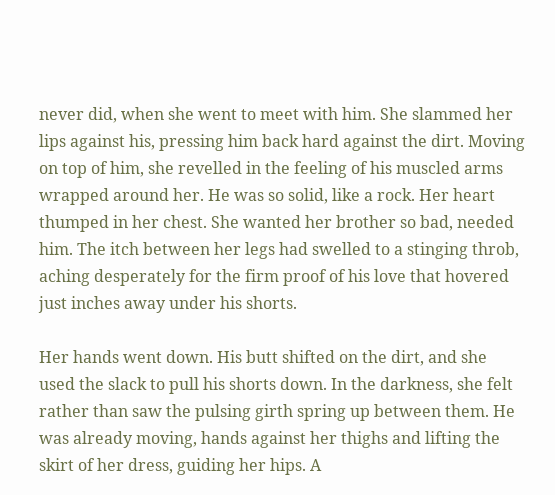never did, when she went to meet with him. She slammed her lips against his, pressing him back hard against the dirt. Moving on top of him, she revelled in the feeling of his muscled arms wrapped around her. He was so solid, like a rock. Her heart thumped in her chest. She wanted her brother so bad, needed him. The itch between her legs had swelled to a stinging throb, aching desperately for the firm proof of his love that hovered just inches away under his shorts.

Her hands went down. His butt shifted on the dirt, and she used the slack to pull his shorts down. In the darkness, she felt rather than saw the pulsing girth spring up between them. He was already moving, hands against her thighs and lifting the skirt of her dress, guiding her hips. A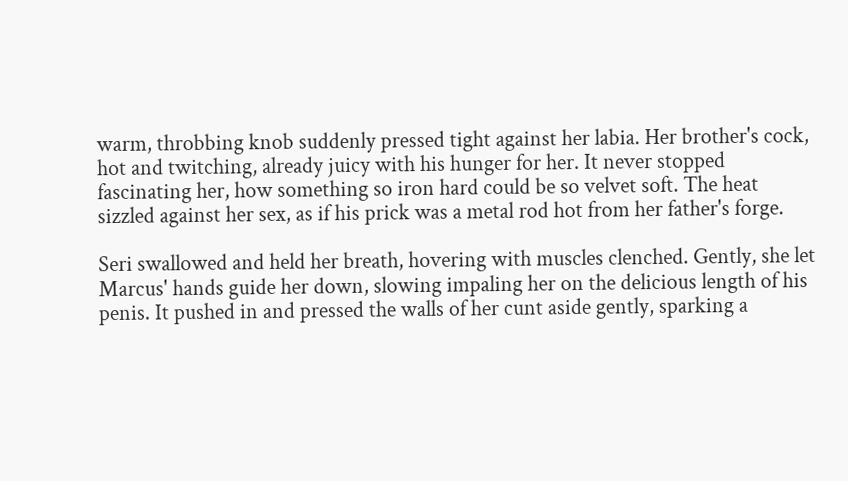warm, throbbing knob suddenly pressed tight against her labia. Her brother's cock, hot and twitching, already juicy with his hunger for her. It never stopped fascinating her, how something so iron hard could be so velvet soft. The heat sizzled against her sex, as if his prick was a metal rod hot from her father's forge.

Seri swallowed and held her breath, hovering with muscles clenched. Gently, she let Marcus' hands guide her down, slowing impaling her on the delicious length of his penis. It pushed in and pressed the walls of her cunt aside gently, sparking a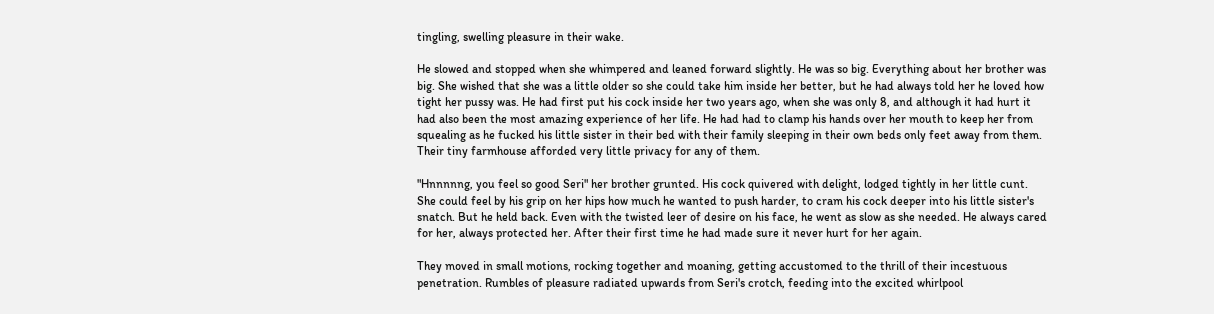tingling, swelling pleasure in their wake.

He slowed and stopped when she whimpered and leaned forward slightly. He was so big. Everything about her brother was big. She wished that she was a little older so she could take him inside her better, but he had always told her he loved how tight her pussy was. He had first put his cock inside her two years ago, when she was only 8, and although it had hurt it had also been the most amazing experience of her life. He had had to clamp his hands over her mouth to keep her from squealing as he fucked his little sister in their bed with their family sleeping in their own beds only feet away from them. Their tiny farmhouse afforded very little privacy for any of them.

"Hnnnnng, you feel so good Seri" her brother grunted. His cock quivered with delight, lodged tightly in her little cunt. She could feel by his grip on her hips how much he wanted to push harder, to cram his cock deeper into his little sister's snatch. But he held back. Even with the twisted leer of desire on his face, he went as slow as she needed. He always cared for her, always protected her. After their first time he had made sure it never hurt for her again.

They moved in small motions, rocking together and moaning, getting accustomed to the thrill of their incestuous penetration. Rumbles of pleasure radiated upwards from Seri's crotch, feeding into the excited whirlpool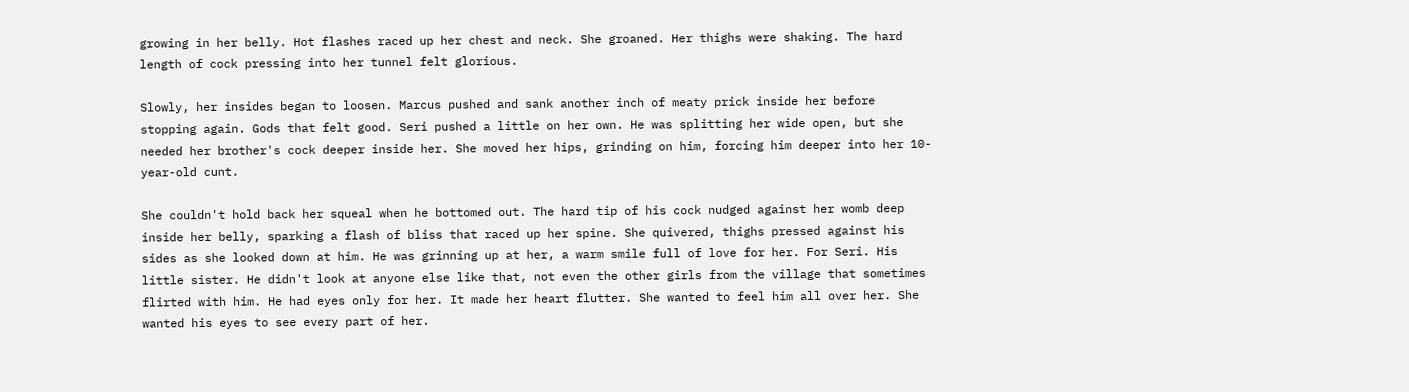growing in her belly. Hot flashes raced up her chest and neck. She groaned. Her thighs were shaking. The hard length of cock pressing into her tunnel felt glorious.

Slowly, her insides began to loosen. Marcus pushed and sank another inch of meaty prick inside her before stopping again. Gods that felt good. Seri pushed a little on her own. He was splitting her wide open, but she needed her brother's cock deeper inside her. She moved her hips, grinding on him, forcing him deeper into her 10-year-old cunt.

She couldn't hold back her squeal when he bottomed out. The hard tip of his cock nudged against her womb deep inside her belly, sparking a flash of bliss that raced up her spine. She quivered, thighs pressed against his sides as she looked down at him. He was grinning up at her, a warm smile full of love for her. For Seri. His little sister. He didn't look at anyone else like that, not even the other girls from the village that sometimes flirted with him. He had eyes only for her. It made her heart flutter. She wanted to feel him all over her. She wanted his eyes to see every part of her.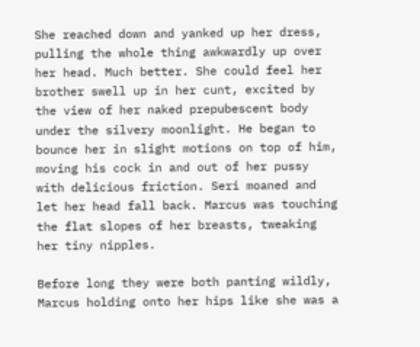She reached down and yanked up her dress, pulling the whole thing awkwardly up over her head. Much better. She could feel her brother swell up in her cunt, excited by the view of her naked prepubescent body under the silvery moonlight. He began to bounce her in slight motions on top of him, moving his cock in and out of her pussy with delicious friction. Seri moaned and let her head fall back. Marcus was touching the flat slopes of her breasts, tweaking her tiny nipples.

Before long they were both panting wildly, Marcus holding onto her hips like she was a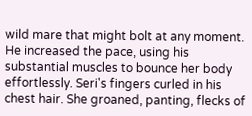wild mare that might bolt at any moment. He increased the pace, using his substantial muscles to bounce her body effortlessly. Seri's fingers curled in his chest hair. She groaned, panting, flecks of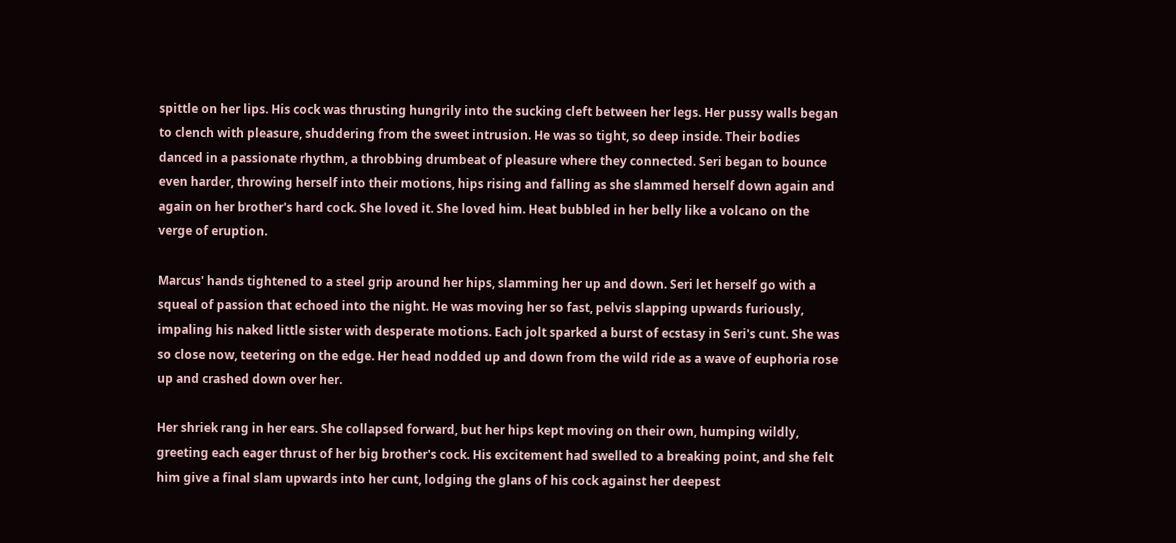spittle on her lips. His cock was thrusting hungrily into the sucking cleft between her legs. Her pussy walls began to clench with pleasure, shuddering from the sweet intrusion. He was so tight, so deep inside. Their bodies danced in a passionate rhythm, a throbbing drumbeat of pleasure where they connected. Seri began to bounce even harder, throwing herself into their motions, hips rising and falling as she slammed herself down again and again on her brother's hard cock. She loved it. She loved him. Heat bubbled in her belly like a volcano on the verge of eruption.

Marcus' hands tightened to a steel grip around her hips, slamming her up and down. Seri let herself go with a squeal of passion that echoed into the night. He was moving her so fast, pelvis slapping upwards furiously, impaling his naked little sister with desperate motions. Each jolt sparked a burst of ecstasy in Seri's cunt. She was so close now, teetering on the edge. Her head nodded up and down from the wild ride as a wave of euphoria rose up and crashed down over her.

Her shriek rang in her ears. She collapsed forward, but her hips kept moving on their own, humping wildly, greeting each eager thrust of her big brother's cock. His excitement had swelled to a breaking point, and she felt him give a final slam upwards into her cunt, lodging the glans of his cock against her deepest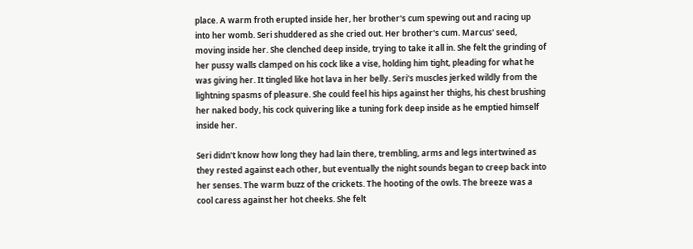place. A warm froth erupted inside her, her brother's cum spewing out and racing up into her womb. Seri shuddered as she cried out. Her brother's cum. Marcus' seed, moving inside her. She clenched deep inside, trying to take it all in. She felt the grinding of her pussy walls clamped on his cock like a vise, holding him tight, pleading for what he was giving her. It tingled like hot lava in her belly. Seri's muscles jerked wildly from the lightning spasms of pleasure. She could feel his hips against her thighs, his chest brushing her naked body, his cock quivering like a tuning fork deep inside as he emptied himself inside her.

Seri didn't know how long they had lain there, trembling, arms and legs intertwined as they rested against each other, but eventually the night sounds began to creep back into her senses. The warm buzz of the crickets. The hooting of the owls. The breeze was a cool caress against her hot cheeks. She felt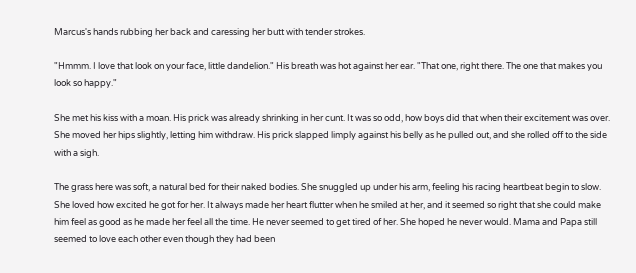Marcus's hands rubbing her back and caressing her butt with tender strokes.

"Hmmm. I love that look on your face, little dandelion." His breath was hot against her ear. "That one, right there. The one that makes you look so happy."

She met his kiss with a moan. His prick was already shrinking in her cunt. It was so odd, how boys did that when their excitement was over. She moved her hips slightly, letting him withdraw. His prick slapped limply against his belly as he pulled out, and she rolled off to the side with a sigh.

The grass here was soft, a natural bed for their naked bodies. She snuggled up under his arm, feeling his racing heartbeat begin to slow. She loved how excited he got for her. It always made her heart flutter when he smiled at her, and it seemed so right that she could make him feel as good as he made her feel all the time. He never seemed to get tired of her. She hoped he never would. Mama and Papa still seemed to love each other even though they had been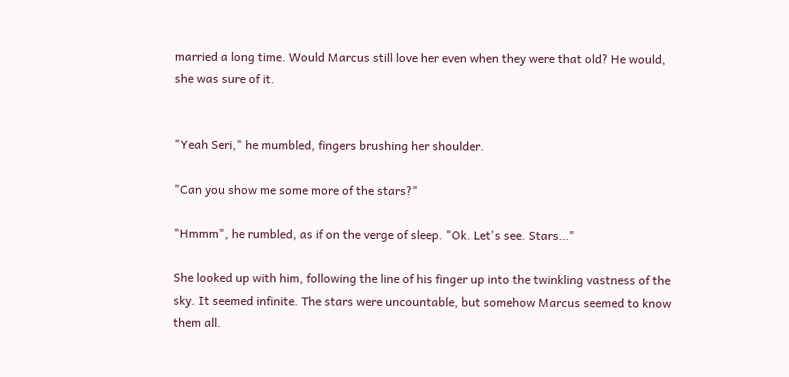married a long time. Would Marcus still love her even when they were that old? He would, she was sure of it.


"Yeah Seri," he mumbled, fingers brushing her shoulder.

"Can you show me some more of the stars?"

"Hmmm", he rumbled, as if on the verge of sleep. "Ok. Let's see. Stars…"

She looked up with him, following the line of his finger up into the twinkling vastness of the sky. It seemed infinite. The stars were uncountable, but somehow Marcus seemed to know them all.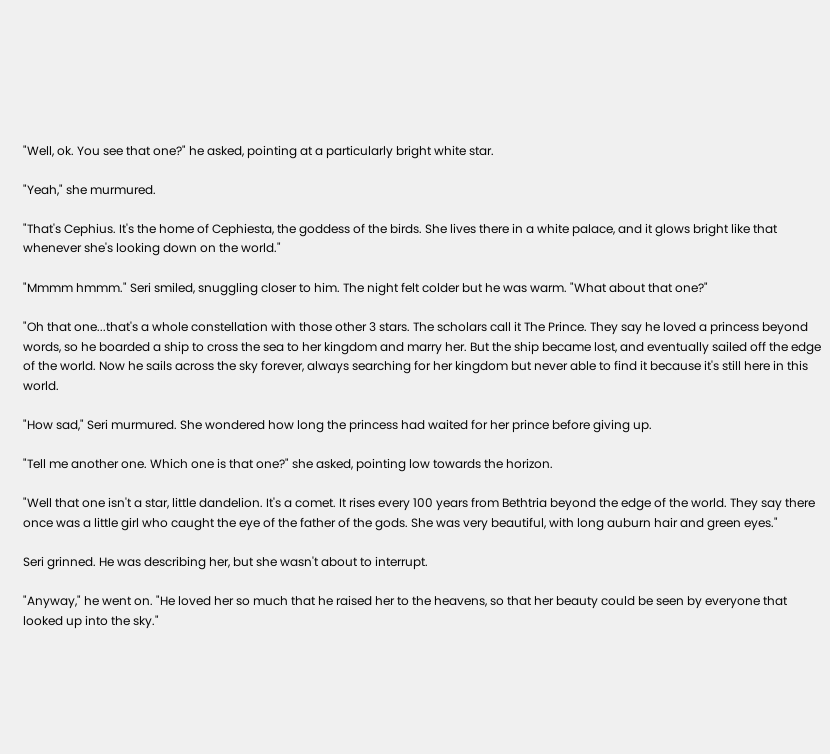"Well, ok. You see that one?" he asked, pointing at a particularly bright white star.

"Yeah," she murmured.

"That's Cephius. It's the home of Cephiesta, the goddess of the birds. She lives there in a white palace, and it glows bright like that whenever she's looking down on the world."

"Mmmm hmmm." Seri smiled, snuggling closer to him. The night felt colder but he was warm. "What about that one?"

"Oh that one...that's a whole constellation with those other 3 stars. The scholars call it The Prince. They say he loved a princess beyond words, so he boarded a ship to cross the sea to her kingdom and marry her. But the ship became lost, and eventually sailed off the edge of the world. Now he sails across the sky forever, always searching for her kingdom but never able to find it because it's still here in this world.

"How sad," Seri murmured. She wondered how long the princess had waited for her prince before giving up.

"Tell me another one. Which one is that one?" she asked, pointing low towards the horizon.

"Well that one isn't a star, little dandelion. It's a comet. It rises every 100 years from Bethtria beyond the edge of the world. They say there once was a little girl who caught the eye of the father of the gods. She was very beautiful, with long auburn hair and green eyes."

Seri grinned. He was describing her, but she wasn't about to interrupt.

"Anyway," he went on. "He loved her so much that he raised her to the heavens, so that her beauty could be seen by everyone that looked up into the sky."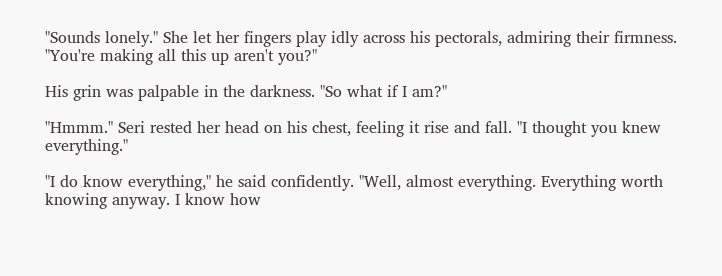"Sounds lonely." She let her fingers play idly across his pectorals, admiring their firmness. "You're making all this up aren't you?"

His grin was palpable in the darkness. "So what if I am?"

"Hmmm." Seri rested her head on his chest, feeling it rise and fall. "I thought you knew everything."

"I do know everything," he said confidently. "Well, almost everything. Everything worth knowing anyway. I know how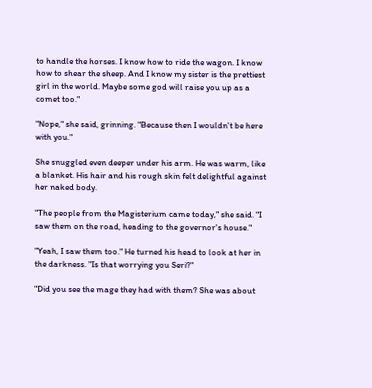to handle the horses. I know how to ride the wagon. I know how to shear the sheep. And I know my sister is the prettiest girl in the world. Maybe some god will raise you up as a comet too."

"Nope," she said, grinning. "Because then I wouldn't be here with you."

She snuggled even deeper under his arm. He was warm, like a blanket. His hair and his rough skin felt delightful against her naked body.

"The people from the Magisterium came today," she said. "I saw them on the road, heading to the governor's house."

"Yeah, I saw them too." He turned his head to look at her in the darkness. "Is that worrying you Seri?"

"Did you see the mage they had with them? She was about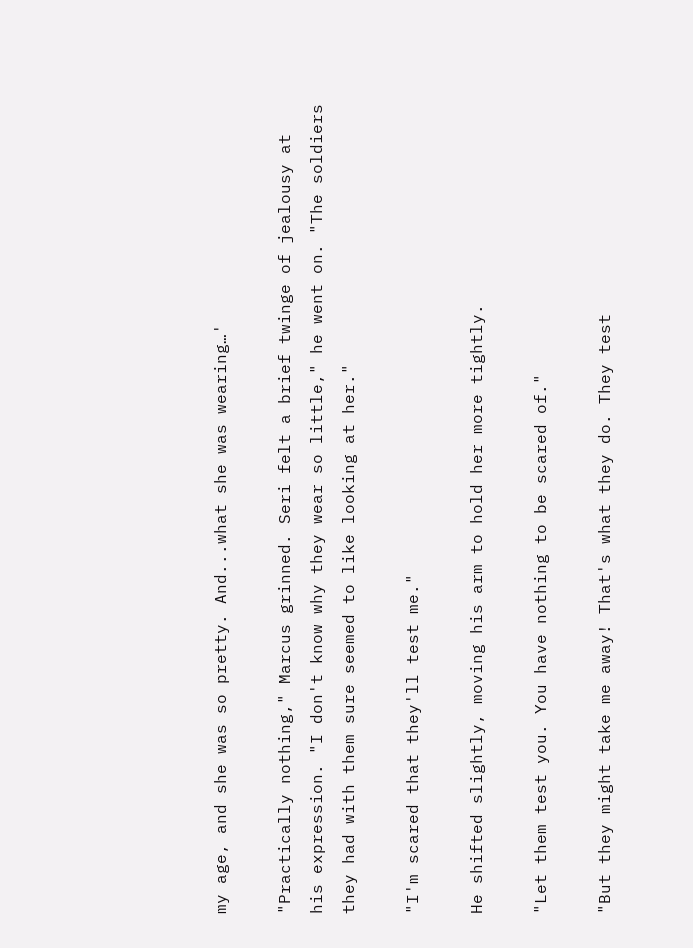my age, and she was so pretty. And...what she was wearing…'

"Practically nothing," Marcus grinned. Seri felt a brief twinge of jealousy at his expression. "I don't know why they wear so little," he went on. "The soldiers they had with them sure seemed to like looking at her."

"I'm scared that they'll test me."

He shifted slightly, moving his arm to hold her more tightly.

"Let them test you. You have nothing to be scared of."

"But they might take me away! That's what they do. They test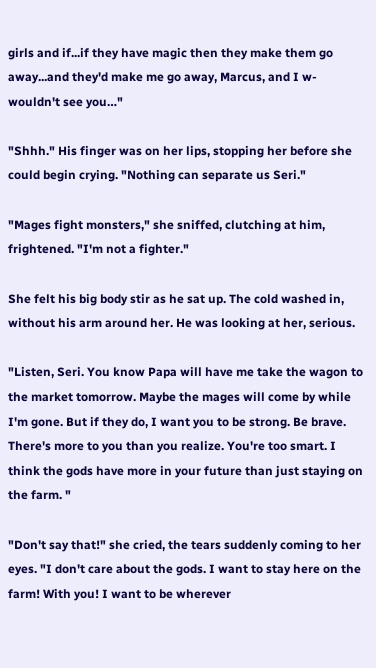girls and if...if they have magic then they make them go away...and they'd make me go away, Marcus, and I w-wouldn't see you…"

"Shhh." His finger was on her lips, stopping her before she could begin crying. "Nothing can separate us Seri."

"Mages fight monsters," she sniffed, clutching at him, frightened. "I'm not a fighter."

She felt his big body stir as he sat up. The cold washed in, without his arm around her. He was looking at her, serious.

"Listen, Seri. You know Papa will have me take the wagon to the market tomorrow. Maybe the mages will come by while I'm gone. But if they do, I want you to be strong. Be brave. There's more to you than you realize. You're too smart. I think the gods have more in your future than just staying on the farm. "

"Don't say that!" she cried, the tears suddenly coming to her eyes. "I don't care about the gods. I want to stay here on the farm! With you! I want to be wherever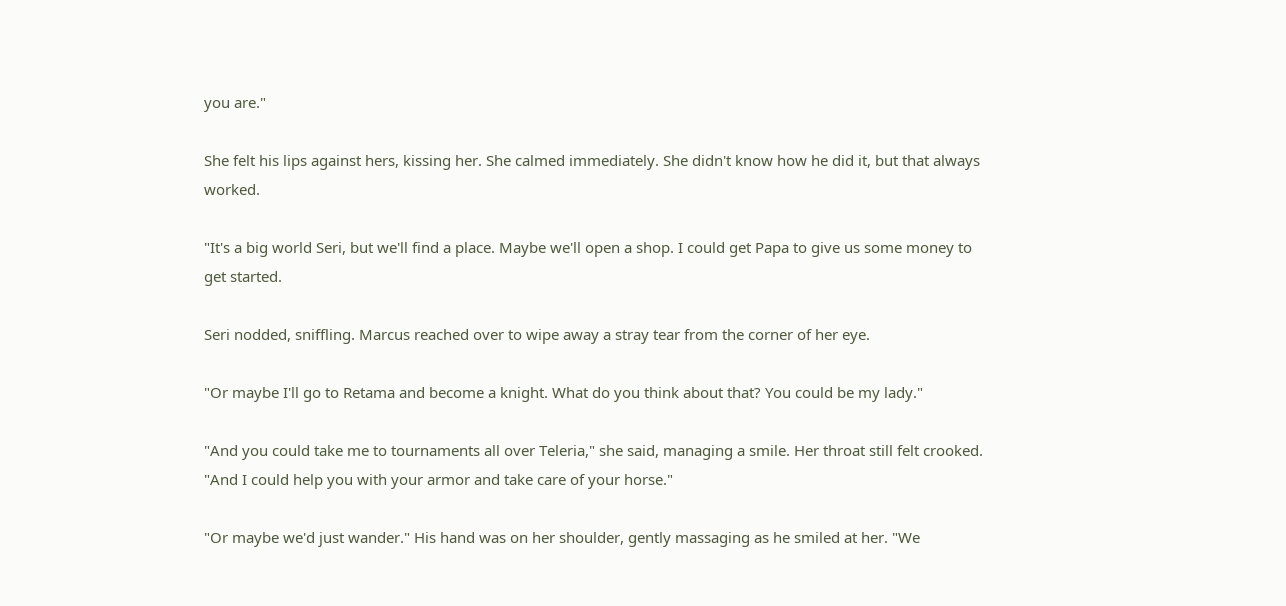you are."

She felt his lips against hers, kissing her. She calmed immediately. She didn't know how he did it, but that always worked.

"It's a big world Seri, but we'll find a place. Maybe we'll open a shop. I could get Papa to give us some money to get started.

Seri nodded, sniffling. Marcus reached over to wipe away a stray tear from the corner of her eye.

"Or maybe I'll go to Retama and become a knight. What do you think about that? You could be my lady."

"And you could take me to tournaments all over Teleria," she said, managing a smile. Her throat still felt crooked. "And I could help you with your armor and take care of your horse."

"Or maybe we'd just wander." His hand was on her shoulder, gently massaging as he smiled at her. "We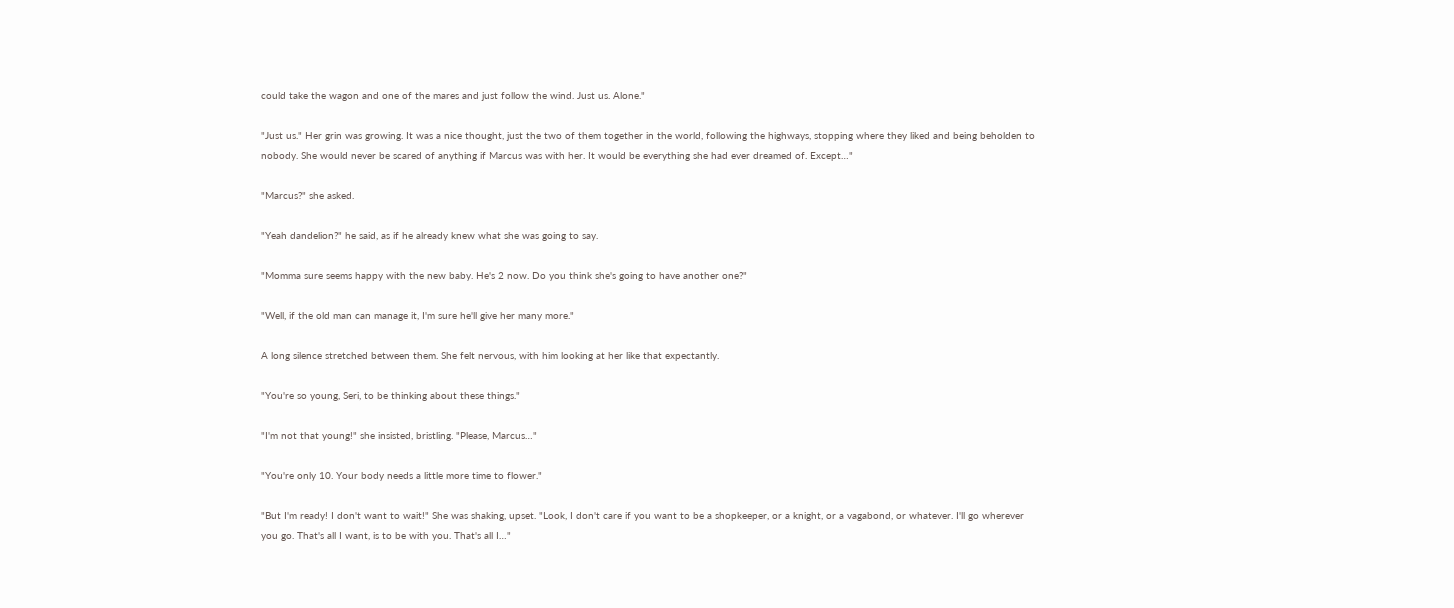could take the wagon and one of the mares and just follow the wind. Just us. Alone."

"Just us." Her grin was growing. It was a nice thought, just the two of them together in the world, following the highways, stopping where they liked and being beholden to nobody. She would never be scared of anything if Marcus was with her. It would be everything she had ever dreamed of. Except…"

"Marcus?" she asked.

"Yeah dandelion?" he said, as if he already knew what she was going to say.

"Momma sure seems happy with the new baby. He's 2 now. Do you think she's going to have another one?"

"Well, if the old man can manage it, I'm sure he'll give her many more."

A long silence stretched between them. She felt nervous, with him looking at her like that expectantly.

"You're so young, Seri, to be thinking about these things."

"I'm not that young!" she insisted, bristling. "Please, Marcus…"

"You're only 10. Your body needs a little more time to flower."

"But I'm ready! I don't want to wait!" She was shaking, upset. "Look, I don't care if you want to be a shopkeeper, or a knight, or a vagabond, or whatever. I'll go wherever you go. That's all I want, is to be with you. That's all I…"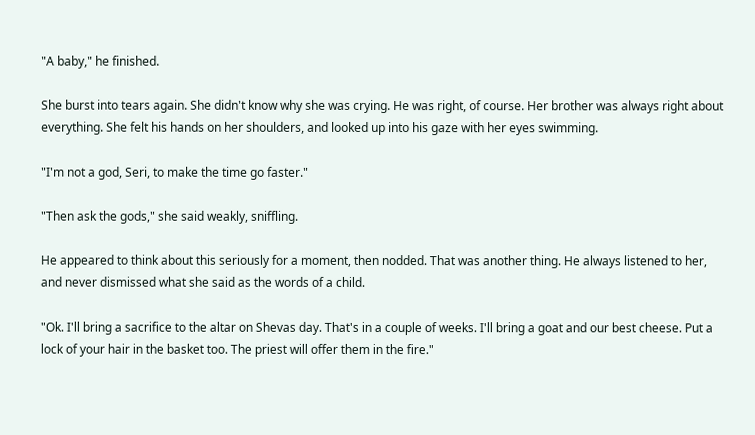"A baby," he finished.

She burst into tears again. She didn't know why she was crying. He was right, of course. Her brother was always right about everything. She felt his hands on her shoulders, and looked up into his gaze with her eyes swimming.

"I'm not a god, Seri, to make the time go faster."

"Then ask the gods," she said weakly, sniffling.

He appeared to think about this seriously for a moment, then nodded. That was another thing. He always listened to her, and never dismissed what she said as the words of a child.

"Ok. I'll bring a sacrifice to the altar on Shevas day. That's in a couple of weeks. I'll bring a goat and our best cheese. Put a lock of your hair in the basket too. The priest will offer them in the fire."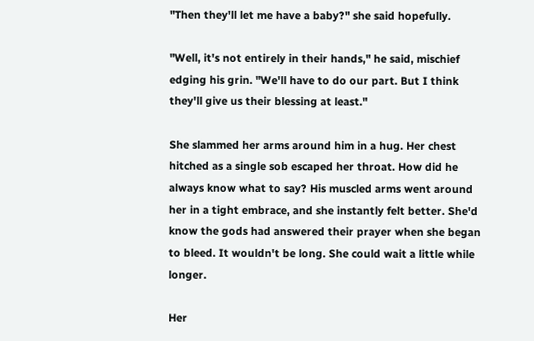"Then they'll let me have a baby?" she said hopefully.

"Well, it's not entirely in their hands," he said, mischief edging his grin. "We'll have to do our part. But I think they'll give us their blessing at least."

She slammed her arms around him in a hug. Her chest hitched as a single sob escaped her throat. How did he always know what to say? His muscled arms went around her in a tight embrace, and she instantly felt better. She'd know the gods had answered their prayer when she began to bleed. It wouldn't be long. She could wait a little while longer.

Her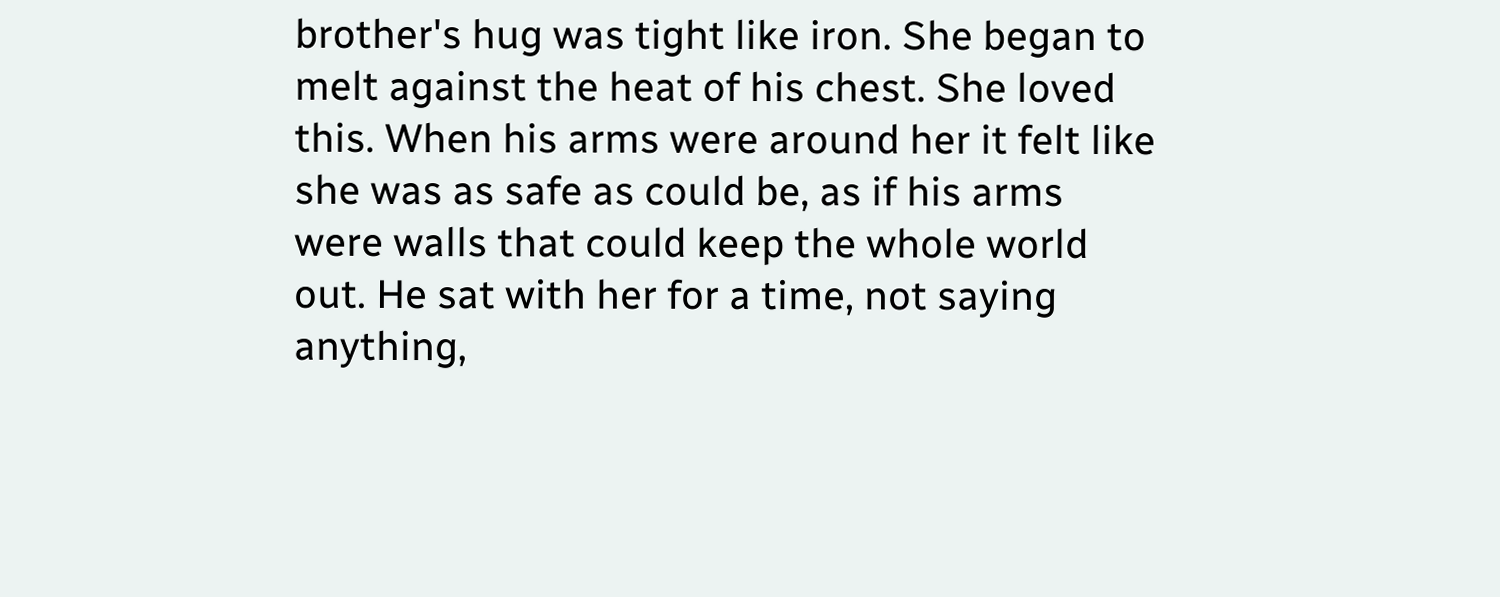brother's hug was tight like iron. She began to melt against the heat of his chest. She loved this. When his arms were around her it felt like she was as safe as could be, as if his arms were walls that could keep the whole world out. He sat with her for a time, not saying anything,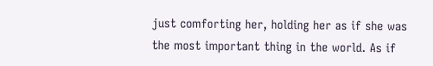just comforting her, holding her as if she was the most important thing in the world. As if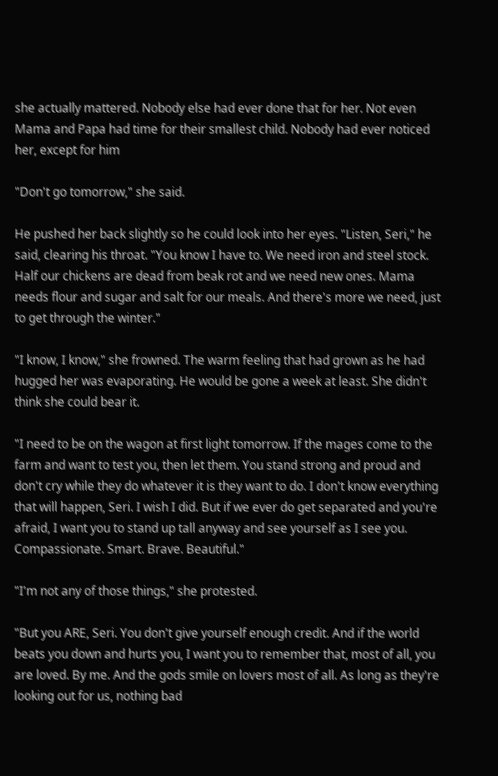she actually mattered. Nobody else had ever done that for her. Not even Mama and Papa had time for their smallest child. Nobody had ever noticed her, except for him

"Don't go tomorrow," she said.

He pushed her back slightly so he could look into her eyes. "Listen, Seri," he said, clearing his throat. "You know I have to. We need iron and steel stock. Half our chickens are dead from beak rot and we need new ones. Mama needs flour and sugar and salt for our meals. And there's more we need, just to get through the winter."

"I know, I know," she frowned. The warm feeling that had grown as he had hugged her was evaporating. He would be gone a week at least. She didn't think she could bear it.

"I need to be on the wagon at first light tomorrow. If the mages come to the farm and want to test you, then let them. You stand strong and proud and don't cry while they do whatever it is they want to do. I don't know everything that will happen, Seri. I wish I did. But if we ever do get separated and you're afraid, I want you to stand up tall anyway and see yourself as I see you. Compassionate. Smart. Brave. Beautiful."

"I'm not any of those things," she protested.

"But you ARE, Seri. You don't give yourself enough credit. And if the world beats you down and hurts you, I want you to remember that, most of all, you are loved. By me. And the gods smile on lovers most of all. As long as they're looking out for us, nothing bad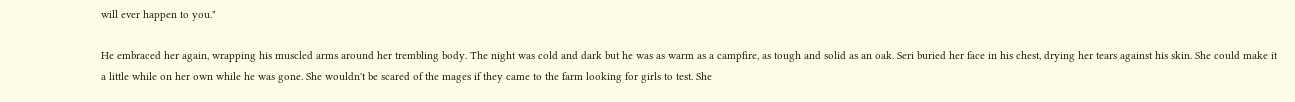will ever happen to you."

He embraced her again, wrapping his muscled arms around her trembling body. The night was cold and dark but he was as warm as a campfire, as tough and solid as an oak. Seri buried her face in his chest, drying her tears against his skin. She could make it a little while on her own while he was gone. She wouldn't be scared of the mages if they came to the farm looking for girls to test. She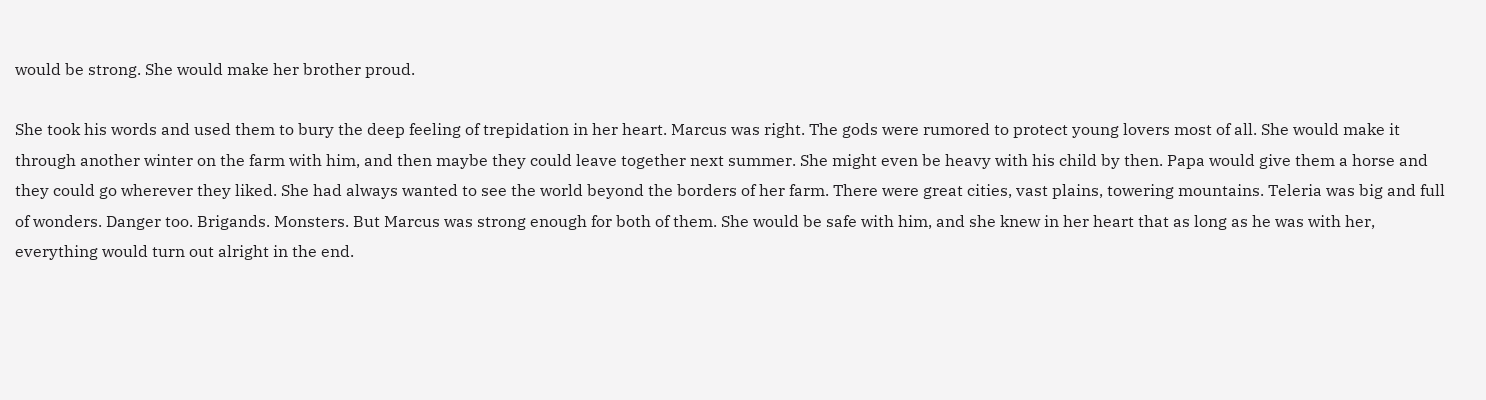would be strong. She would make her brother proud.

She took his words and used them to bury the deep feeling of trepidation in her heart. Marcus was right. The gods were rumored to protect young lovers most of all. She would make it through another winter on the farm with him, and then maybe they could leave together next summer. She might even be heavy with his child by then. Papa would give them a horse and they could go wherever they liked. She had always wanted to see the world beyond the borders of her farm. There were great cities, vast plains, towering mountains. Teleria was big and full of wonders. Danger too. Brigands. Monsters. But Marcus was strong enough for both of them. She would be safe with him, and she knew in her heart that as long as he was with her, everything would turn out alright in the end.